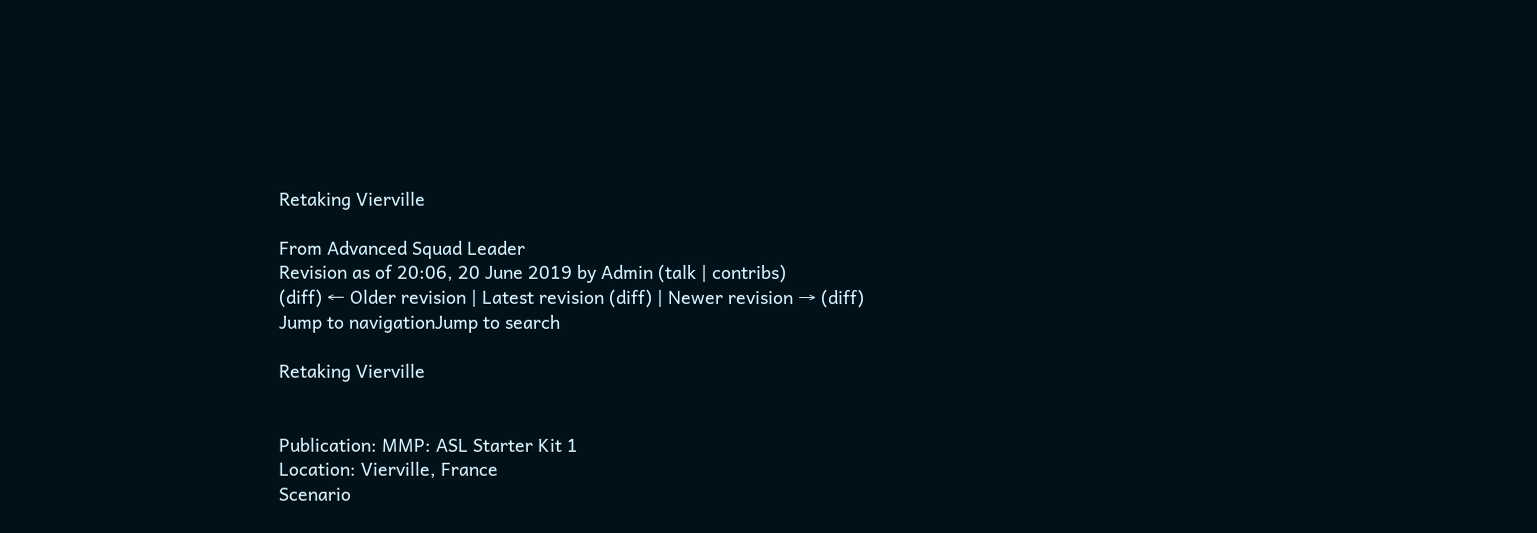Retaking Vierville

From Advanced Squad Leader
Revision as of 20:06, 20 June 2019 by Admin (talk | contribs)
(diff) ← Older revision | Latest revision (diff) | Newer revision → (diff)
Jump to navigationJump to search

Retaking Vierville


Publication: MMP: ASL Starter Kit 1
Location: Vierville, France
Scenario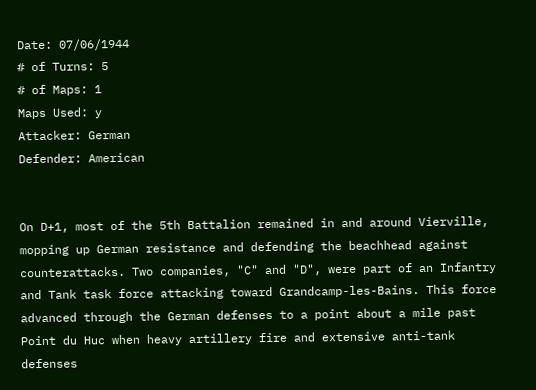Date: 07/06/1944
# of Turns: 5
# of Maps: 1
Maps Used: y
Attacker: German
Defender: American


On D+1, most of the 5th Battalion remained in and around Vierville, mopping up German resistance and defending the beachhead against counterattacks. Two companies, "C" and "D", were part of an Infantry and Tank task force attacking toward Grandcamp-les-Bains. This force advanced through the German defenses to a point about a mile past Point du Huc when heavy artillery fire and extensive anti-tank defenses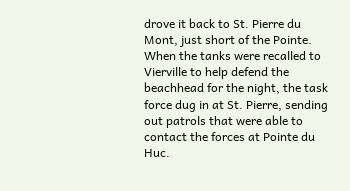drove it back to St. Pierre du Mont, just short of the Pointe. When the tanks were recalled to Vierville to help defend the beachhead for the night, the task force dug in at St. Pierre, sending out patrols that were able to contact the forces at Pointe du Huc.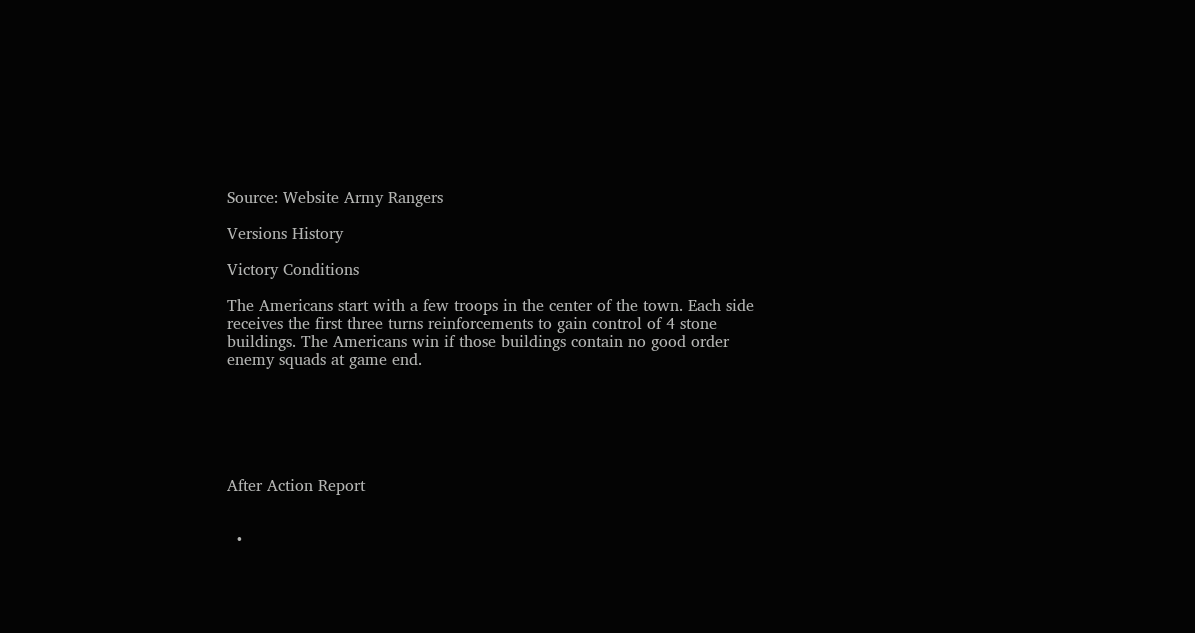Source: Website Army Rangers

Versions History

Victory Conditions

The Americans start with a few troops in the center of the town. Each side receives the first three turns reinforcements to gain control of 4 stone buildings. The Americans win if those buildings contain no good order enemy squads at game end.






After Action Report


  •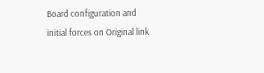Board configuration and initial forces on Original link